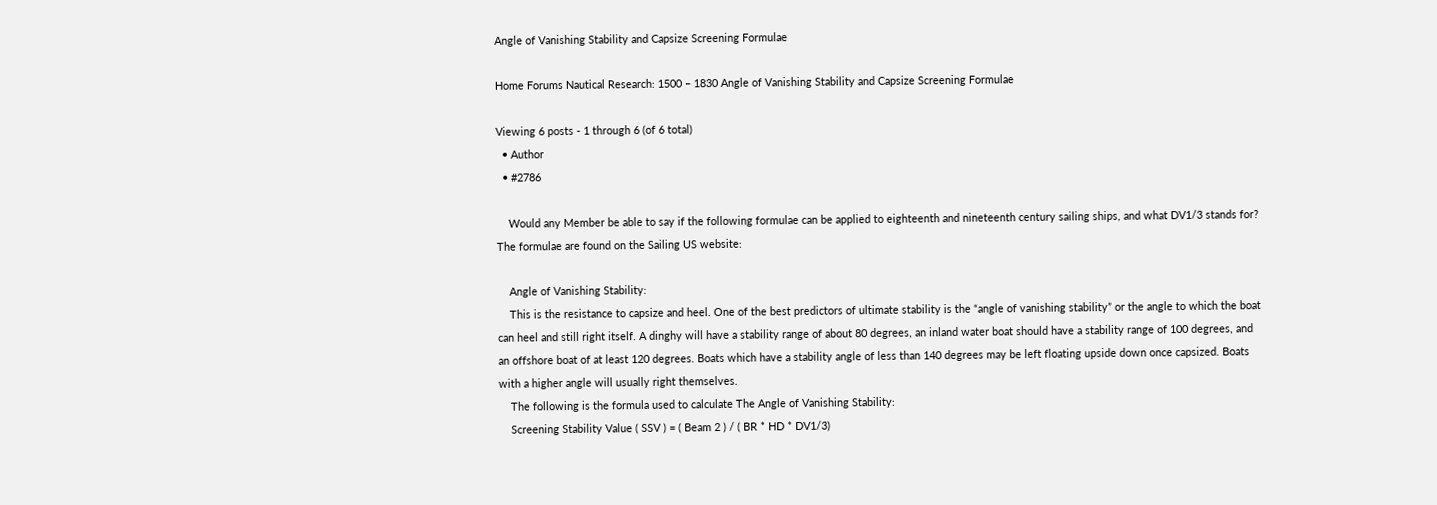Angle of Vanishing Stability and Capsize Screening Formulae

Home Forums Nautical Research: 1500 – 1830 Angle of Vanishing Stability and Capsize Screening Formulae

Viewing 6 posts - 1 through 6 (of 6 total)
  • Author
  • #2786

    Would any Member be able to say if the following formulae can be applied to eighteenth and nineteenth century sailing ships, and what DV1/3 stands for? The formulae are found on the Sailing US website:

    Angle of Vanishing Stability:
    This is the resistance to capsize and heel. One of the best predictors of ultimate stability is the “angle of vanishing stability” or the angle to which the boat can heel and still right itself. A dinghy will have a stability range of about 80 degrees, an inland water boat should have a stability range of 100 degrees, and an offshore boat of at least 120 degrees. Boats which have a stability angle of less than 140 degrees may be left floating upside down once capsized. Boats with a higher angle will usually right themselves.
    The following is the formula used to calculate The Angle of Vanishing Stability:
    Screening Stability Value ( SSV ) = ( Beam 2 ) / ( BR * HD * DV1/3)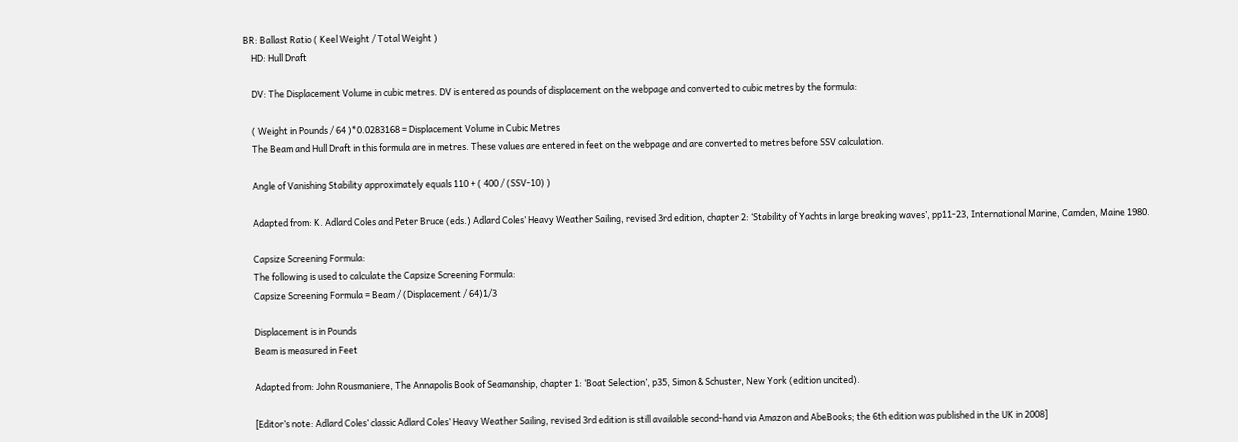BR: Ballast Ratio ( Keel Weight / Total Weight )
    HD: Hull Draft

    DV: The Displacement Volume in cubic metres. DV is entered as pounds of displacement on the webpage and converted to cubic metres by the formula:

    ( Weight in Pounds / 64 )*0.0283168 = Displacement Volume in Cubic Metres
    The Beam and Hull Draft in this formula are in metres. These values are entered in feet on the webpage and are converted to metres before SSV calculation.

    Angle of Vanishing Stability approximately equals 110 + ( 400 / (SSV-10) )

    Adapted from: K. Adlard Coles and Peter Bruce (eds.) Adlard Coles’ Heavy Weather Sailing, revised 3rd edition, chapter 2: ‘Stability of Yachts in large breaking waves’, pp11-23, International Marine, Camden, Maine 1980.

    Capsize Screening Formula:
    The following is used to calculate the Capsize Screening Formula:
    Capsize Screening Formula = Beam / (Displacement / 64)1/3

    Displacement is in Pounds
    Beam is measured in Feet

    Adapted from: John Rousmaniere, The Annapolis Book of Seamanship, chapter 1: ‘Boat Selection’, p35, Simon & Schuster, New York (edition uncited).

    [Editor’s note: Adlard Coles’ classic Adlard Coles’ Heavy Weather Sailing, revised 3rd edition is still available second-hand via Amazon and AbeBooks; the 6th edition was published in the UK in 2008]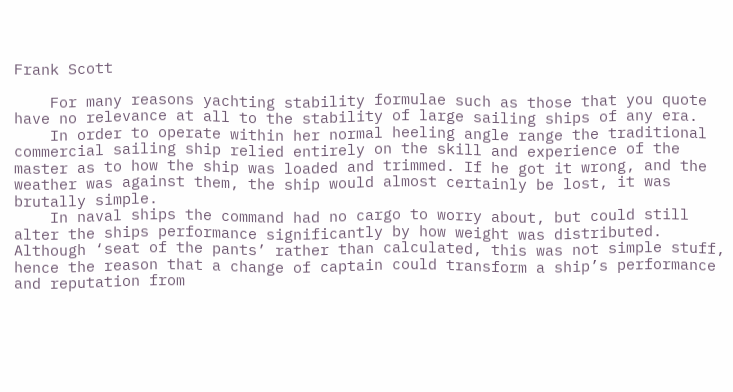Frank Scott

    For many reasons yachting stability formulae such as those that you quote have no relevance at all to the stability of large sailing ships of any era.
    In order to operate within her normal heeling angle range the traditional commercial sailing ship relied entirely on the skill and experience of the master as to how the ship was loaded and trimmed. If he got it wrong, and the weather was against them, the ship would almost certainly be lost, it was brutally simple.
    In naval ships the command had no cargo to worry about, but could still alter the ships performance significantly by how weight was distributed. Although ‘seat of the pants’ rather than calculated, this was not simple stuff, hence the reason that a change of captain could transform a ship’s performance and reputation from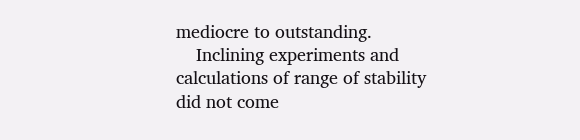mediocre to outstanding.
    Inclining experiments and calculations of range of stability did not come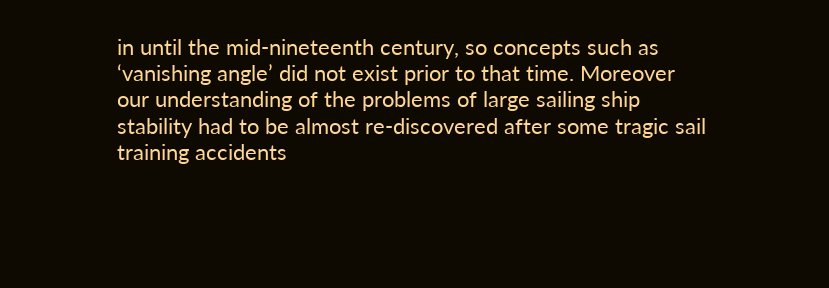in until the mid-nineteenth century, so concepts such as ‘vanishing angle’ did not exist prior to that time. Moreover our understanding of the problems of large sailing ship stability had to be almost re-discovered after some tragic sail training accidents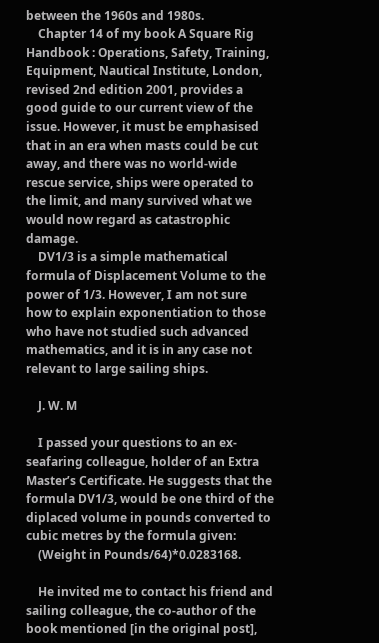between the 1960s and 1980s.
    Chapter 14 of my book A Square Rig Handbook : Operations, Safety, Training, Equipment, Nautical Institute, London, revised 2nd edition 2001, provides a good guide to our current view of the issue. However, it must be emphasised that in an era when masts could be cut away, and there was no world-wide rescue service, ships were operated to the limit, and many survived what we would now regard as catastrophic damage.
    DV1/3 is a simple mathematical formula of Displacement Volume to the power of 1/3. However, I am not sure how to explain exponentiation to those who have not studied such advanced mathematics, and it is in any case not relevant to large sailing ships.

    J. W. M

    I passed your questions to an ex-seafaring colleague, holder of an Extra Master’s Certificate. He suggests that the formula DV1/3, would be one third of the diplaced volume in pounds converted to cubic metres by the formula given:
    (Weight in Pounds/64)*0.0283168.

    He invited me to contact his friend and sailing colleague, the co-author of the book mentioned [in the original post],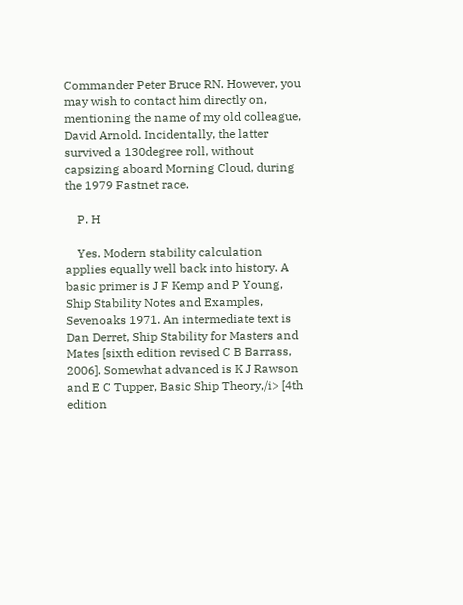Commander Peter Bruce RN. However, you may wish to contact him directly on, mentioning the name of my old colleague, David Arnold. Incidentally, the latter survived a 130degree roll, without capsizing aboard Morning Cloud, during the 1979 Fastnet race.

    P. H

    Yes. Modern stability calculation applies equally well back into history. A basic primer is J F Kemp and P Young, Ship Stability Notes and Examples, Sevenoaks 1971. An intermediate text is Dan Derret, Ship Stability for Masters and Mates [sixth edition revised C B Barrass, 2006]. Somewhat advanced is K J Rawson and E C Tupper, Basic Ship Theory,/i> [4th edition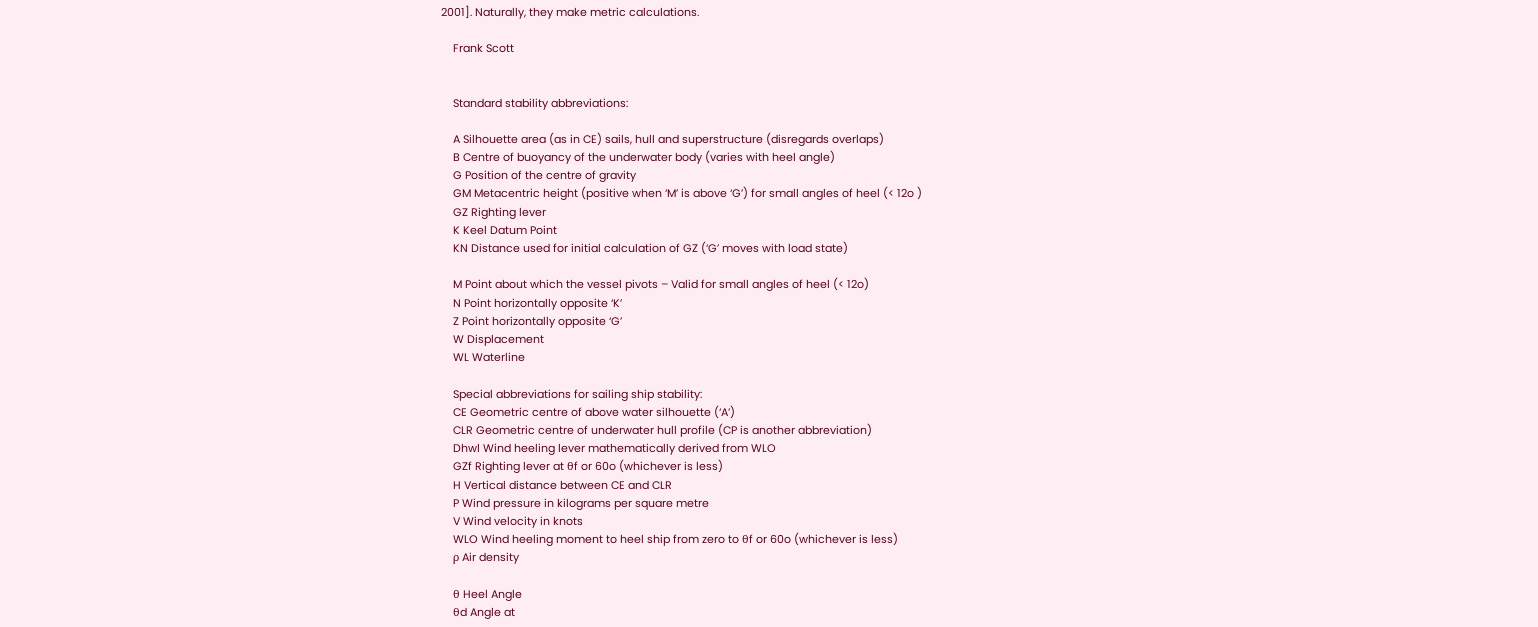2001]. Naturally, they make metric calculations.

    Frank Scott


    Standard stability abbreviations:

    A Silhouette area (as in CE) sails, hull and superstructure (disregards overlaps)
    B Centre of buoyancy of the underwater body (varies with heel angle)
    G Position of the centre of gravity
    GM Metacentric height (positive when ‘M’ is above ‘G’) for small angles of heel (< 12o )
    GZ Righting lever
    K Keel Datum Point
    KN Distance used for initial calculation of GZ (‘G’ moves with load state)

    M Point about which the vessel pivots – Valid for small angles of heel (< 12o)
    N Point horizontally opposite ‘K’
    Z Point horizontally opposite ‘G’
    W Displacement
    WL Waterline

    Special abbreviations for sailing ship stability:
    CE Geometric centre of above water silhouette (‘A’)
    CLR Geometric centre of underwater hull profile (CP is another abbreviation)
    Dhwl Wind heeling lever mathematically derived from WLO
    GZf Righting lever at θf or 60o (whichever is less)
    H Vertical distance between CE and CLR
    P Wind pressure in kilograms per square metre
    V Wind velocity in knots
    WLO Wind heeling moment to heel ship from zero to θf or 60o (whichever is less)
    ρ Air density

    θ Heel Angle
    θd Angle at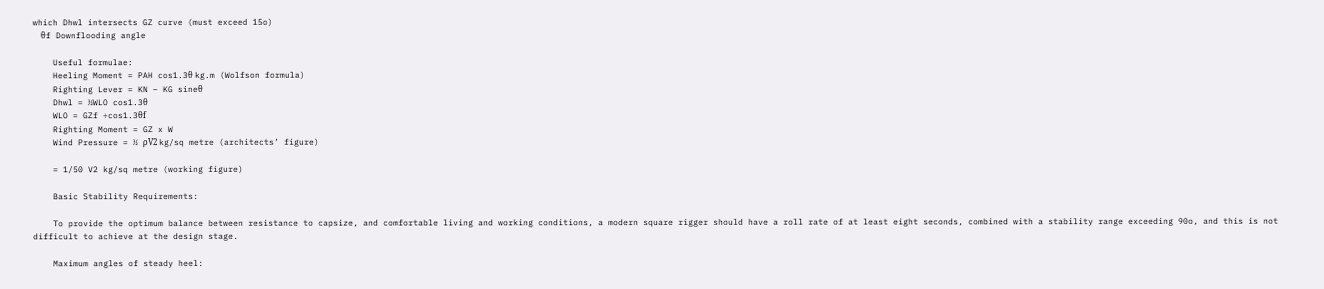which Dhwl intersects GZ curve (must exceed 15o)
    θf Downflooding angle

    Useful formulae:
    Heeling Moment = PAH cos1.3θ kg.m (Wolfson formula)
    Righting Lever = KN – KG sineθ
    Dhwl = ½WLO cos1.3θ
    WLO = GZf ÷cos1.3θf
    Righting Moment = GZ x W
    Wind Pressure = ½ ρV2 kg/sq metre (architects’ figure)

    = 1/50 V2 kg/sq metre (working figure)

    Basic Stability Requirements:

    To provide the optimum balance between resistance to capsize, and comfortable living and working conditions, a modern square rigger should have a roll rate of at least eight seconds, combined with a stability range exceeding 90o, and this is not difficult to achieve at the design stage.

    Maximum angles of steady heel: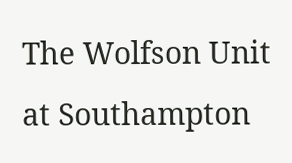The Wolfson Unit at Southampton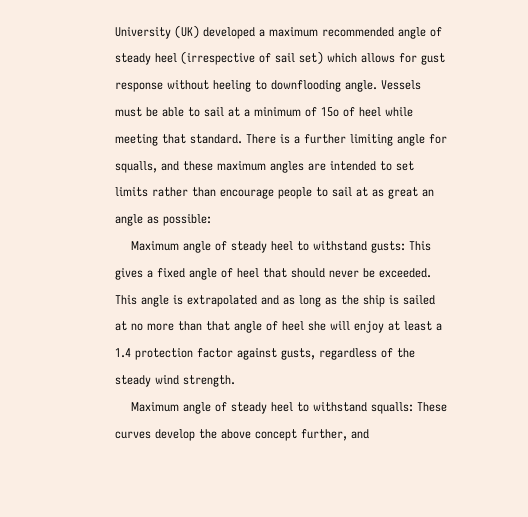University (UK) developed a maximum recommended angle of steady heel (irrespective of sail set) which allows for gust response without heeling to downflooding angle. Vessels must be able to sail at a minimum of 15o of heel while meeting that standard. There is a further limiting angle for squalls, and these maximum angles are intended to set limits rather than encourage people to sail at as great an angle as possible:
    Maximum angle of steady heel to withstand gusts: This gives a fixed angle of heel that should never be exceeded. This angle is extrapolated and as long as the ship is sailed at no more than that angle of heel she will enjoy at least a 1.4 protection factor against gusts, regardless of the steady wind strength.
    Maximum angle of steady heel to withstand squalls: These curves develop the above concept further, and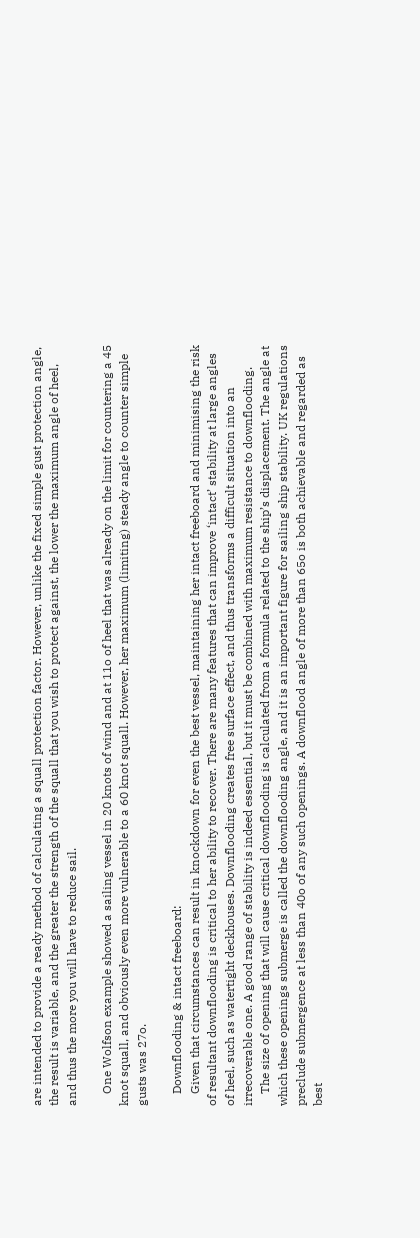are intended to provide a ready method of calculating a squall protection factor. However, unlike the fixed simple gust protection angle, the result is variable, and the greater the strength of the squall that you wish to protect against, the lower the maximum angle of heel, and thus the more you will have to reduce sail.

    One Wolfson example showed a sailing vessel in 20 knots of wind and at 11o of heel that was already on the limit for countering a 45 knot squall, and obviously even more vulnerable to a 60 knot squall. However, her maximum (limiting) steady angle to counter simple gusts was 27o.

    Downflooding & intact freeboard:
    Given that circumstances can result in knockdown for even the best vessel, maintaining her intact freeboard and minimising the risk of resultant downflooding is critical to her ability to recover. There are many features that can improve ‘intact’ stability at large angles of heel, such as watertight deckhouses. Downflooding creates free surface effect, and thus transforms a difficult situation into an irrecoverable one. A good range of stability is indeed essential, but it must be combined with maximum resistance to downflooding.
    The size of opening that will cause critical downflooding is calculated from a formula related to the ship’s displacement. The angle at which these openings submerge is called the downflooding angle, and it is an important figure for sailing ship stability. UK regulations preclude submergence at less than 40o of any such openings. A downflood angle of more than 65o is both achievable and regarded as best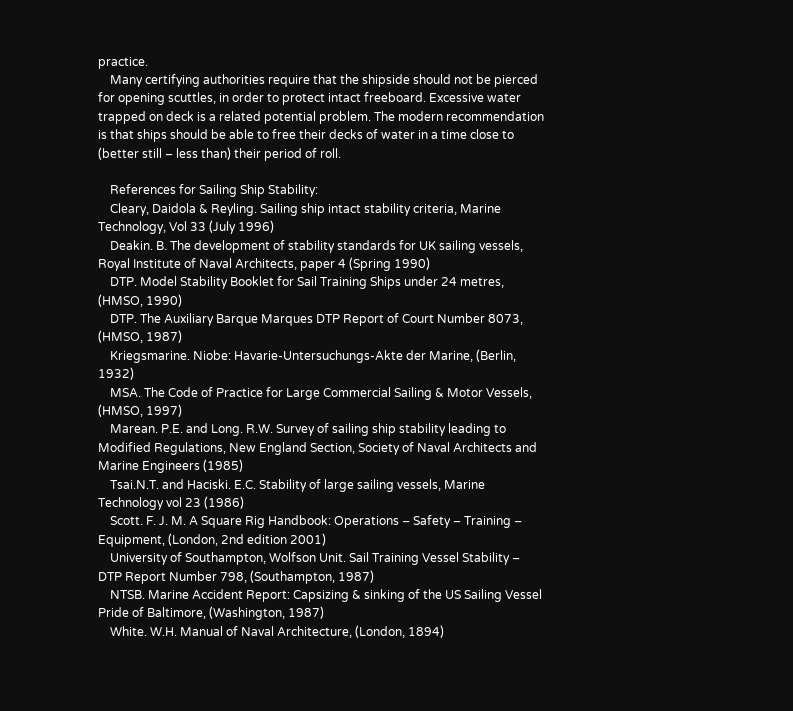practice.
    Many certifying authorities require that the shipside should not be pierced for opening scuttles, in order to protect intact freeboard. Excessive water trapped on deck is a related potential problem. The modern recommendation is that ships should be able to free their decks of water in a time close to (better still – less than) their period of roll.

    References for Sailing Ship Stability:
    Cleary, Daidola & Reyling. Sailing ship intact stability criteria, Marine Technology, Vol 33 (July 1996)
    Deakin. B. The development of stability standards for UK sailing vessels, Royal Institute of Naval Architects, paper 4 (Spring 1990)
    DTP. Model Stability Booklet for Sail Training Ships under 24 metres, (HMSO, 1990)
    DTP. The Auxiliary Barque Marques DTP Report of Court Number 8073, (HMSO, 1987)
    Kriegsmarine. Niobe: Havarie-Untersuchungs-Akte der Marine, (Berlin, 1932)
    MSA. The Code of Practice for Large Commercial Sailing & Motor Vessels, (HMSO, 1997)
    Marean. P.E. and Long. R.W. Survey of sailing ship stability leading to Modified Regulations, New England Section, Society of Naval Architects and Marine Engineers (1985)
    Tsai.N.T. and Haciski. E.C. Stability of large sailing vessels, Marine Technology vol 23 (1986)
    Scott. F. J. M. A Square Rig Handbook: Operations – Safety – Training – Equipment, (London, 2nd edition 2001)
    University of Southampton, Wolfson Unit. Sail Training Vessel Stability – DTP Report Number 798, (Southampton, 1987)
    NTSB. Marine Accident Report: Capsizing & sinking of the US Sailing Vessel Pride of Baltimore, (Washington, 1987)
    White. W.H. Manual of Naval Architecture, (London, 1894)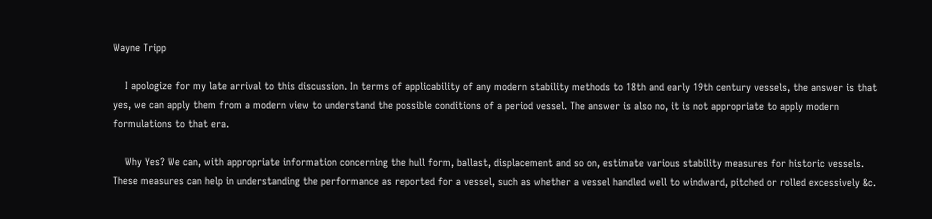Wayne Tripp

    I apologize for my late arrival to this discussion. In terms of applicability of any modern stability methods to 18th and early 19th century vessels, the answer is that yes, we can apply them from a modern view to understand the possible conditions of a period vessel. The answer is also no, it is not appropriate to apply modern formulations to that era.

    Why Yes? We can, with appropriate information concerning the hull form, ballast, displacement and so on, estimate various stability measures for historic vessels. These measures can help in understanding the performance as reported for a vessel, such as whether a vessel handled well to windward, pitched or rolled excessively &c.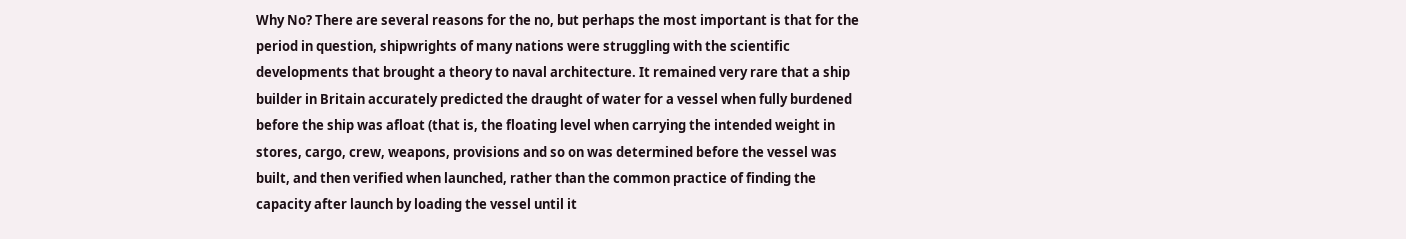Why No? There are several reasons for the no, but perhaps the most important is that for the period in question, shipwrights of many nations were struggling with the scientific developments that brought a theory to naval architecture. It remained very rare that a ship builder in Britain accurately predicted the draught of water for a vessel when fully burdened before the ship was afloat (that is, the floating level when carrying the intended weight in stores, cargo, crew, weapons, provisions and so on was determined before the vessel was built, and then verified when launched, rather than the common practice of finding the capacity after launch by loading the vessel until it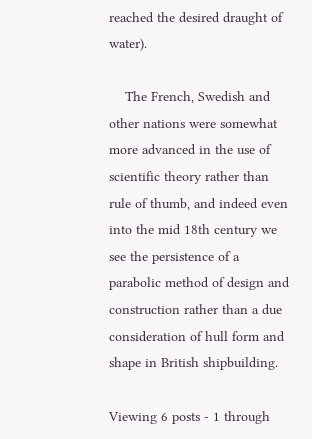reached the desired draught of water).

    The French, Swedish and other nations were somewhat more advanced in the use of scientific theory rather than rule of thumb, and indeed even into the mid 18th century we see the persistence of a parabolic method of design and construction rather than a due consideration of hull form and shape in British shipbuilding.

Viewing 6 posts - 1 through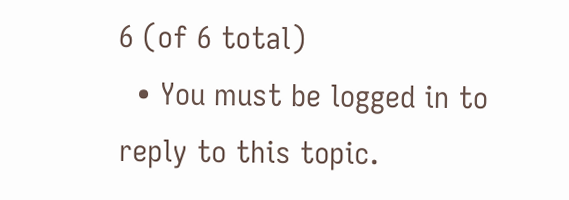6 (of 6 total)
  • You must be logged in to reply to this topic.